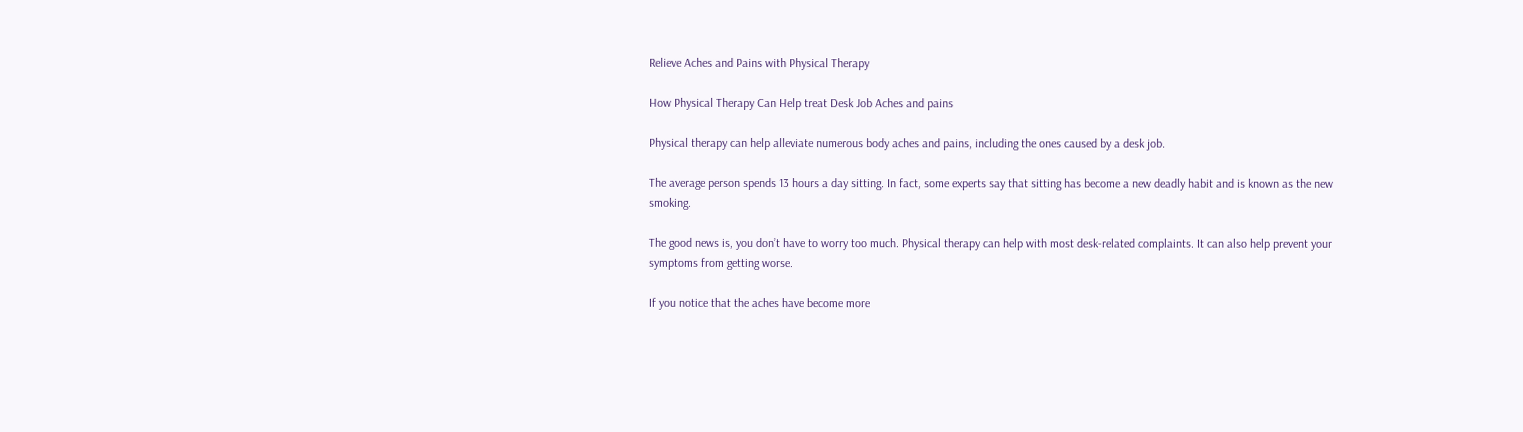Relieve Aches and Pains with Physical Therapy

How Physical Therapy Can Help treat Desk Job Aches and pains

Physical therapy can help alleviate numerous body aches and pains, including the ones caused by a desk job.

The average person spends 13 hours a day sitting. In fact, some experts say that sitting has become a new deadly habit and is known as the new smoking.

The good news is, you don’t have to worry too much. Physical therapy can help with most desk-related complaints. It can also help prevent your symptoms from getting worse.

If you notice that the aches have become more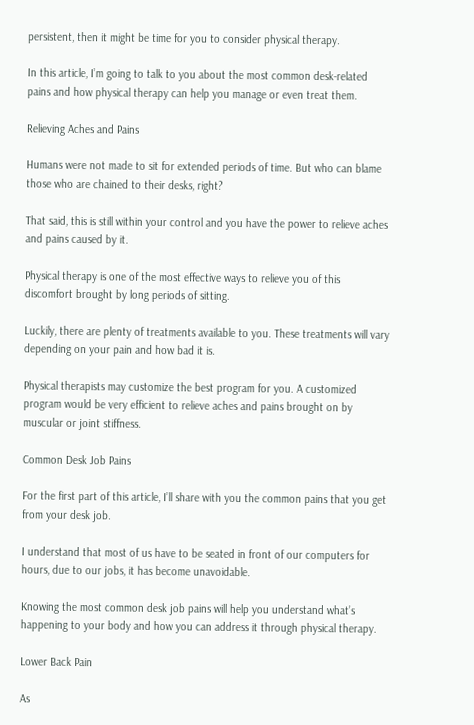persistent, then it might be time for you to consider physical therapy.

In this article, I’m going to talk to you about the most common desk-related pains and how physical therapy can help you manage or even treat them.

Relieving Aches and Pains

Humans were not made to sit for extended periods of time. But who can blame those who are chained to their desks, right?

That said, this is still within your control and you have the power to relieve aches and pains caused by it.

Physical therapy is one of the most effective ways to relieve you of this discomfort brought by long periods of sitting.

Luckily, there are plenty of treatments available to you. These treatments will vary depending on your pain and how bad it is.

Physical therapists may customize the best program for you. A customized program would be very efficient to relieve aches and pains brought on by muscular or joint stiffness.

Common Desk Job Pains

For the first part of this article, I’ll share with you the common pains that you get from your desk job.

I understand that most of us have to be seated in front of our computers for hours, due to our jobs, it has become unavoidable.

Knowing the most common desk job pains will help you understand what’s happening to your body and how you can address it through physical therapy.

Lower Back Pain

As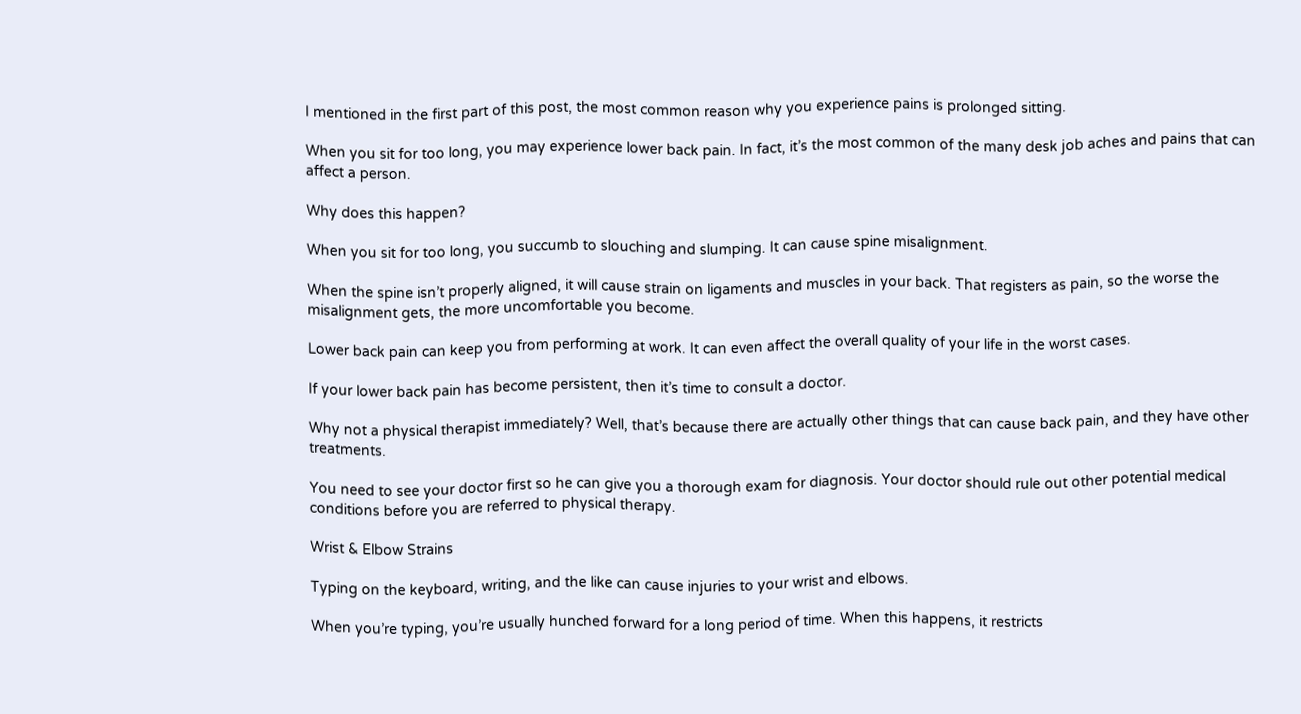I mentioned in the first part of this post, the most common reason why you experience pains is prolonged sitting.

When you sit for too long, you may experience lower back pain. In fact, it’s the most common of the many desk job aches and pains that can affect a person.

Why does this happen?

When you sit for too long, you succumb to slouching and slumping. It can cause spine misalignment.

When the spine isn’t properly aligned, it will cause strain on ligaments and muscles in your back. That registers as pain, so the worse the misalignment gets, the more uncomfortable you become.

Lower back pain can keep you from performing at work. It can even affect the overall quality of your life in the worst cases.

If your lower back pain has become persistent, then it’s time to consult a doctor.

Why not a physical therapist immediately? Well, that’s because there are actually other things that can cause back pain, and they have other treatments.

You need to see your doctor first so he can give you a thorough exam for diagnosis. Your doctor should rule out other potential medical conditions before you are referred to physical therapy.

Wrist & Elbow Strains

Typing on the keyboard, writing, and the like can cause injuries to your wrist and elbows.

When you’re typing, you’re usually hunched forward for a long period of time. When this happens, it restricts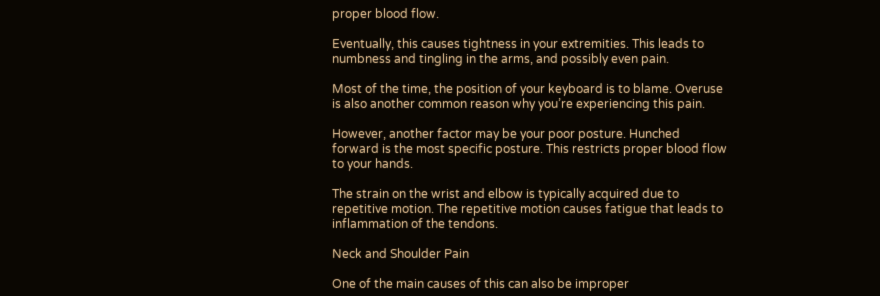proper blood flow.

Eventually, this causes tightness in your extremities. This leads to numbness and tingling in the arms, and possibly even pain.

Most of the time, the position of your keyboard is to blame. Overuse is also another common reason why you’re experiencing this pain.

However, another factor may be your poor posture. Hunched forward is the most specific posture. This restricts proper blood flow to your hands.

The strain on the wrist and elbow is typically acquired due to repetitive motion. The repetitive motion causes fatigue that leads to inflammation of the tendons.

Neck and Shoulder Pain

One of the main causes of this can also be improper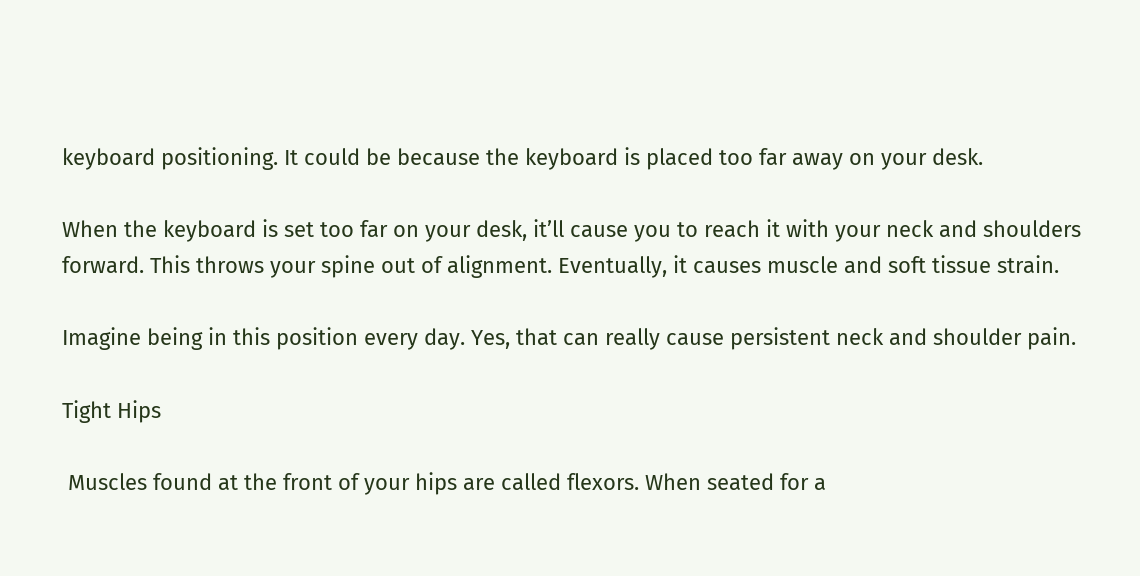keyboard positioning. It could be because the keyboard is placed too far away on your desk.

When the keyboard is set too far on your desk, it’ll cause you to reach it with your neck and shoulders forward. This throws your spine out of alignment. Eventually, it causes muscle and soft tissue strain.

Imagine being in this position every day. Yes, that can really cause persistent neck and shoulder pain.

Tight Hips

 Muscles found at the front of your hips are called flexors. When seated for a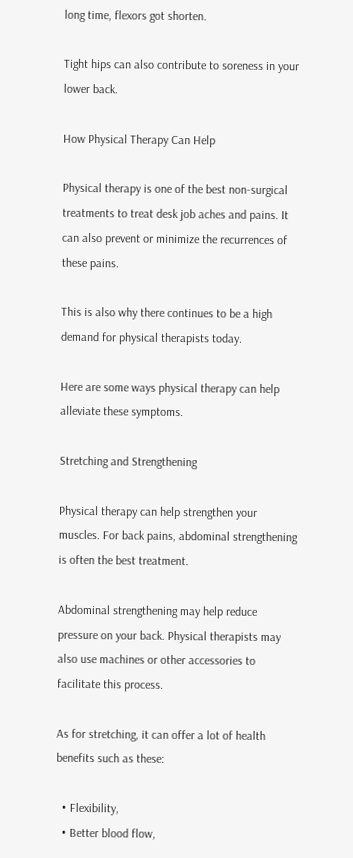long time, flexors got shorten.

Tight hips can also contribute to soreness in your lower back.

How Physical Therapy Can Help

Physical therapy is one of the best non-surgical treatments to treat desk job aches and pains. It can also prevent or minimize the recurrences of these pains.

This is also why there continues to be a high demand for physical therapists today.

Here are some ways physical therapy can help alleviate these symptoms.

Stretching and Strengthening

Physical therapy can help strengthen your muscles. For back pains, abdominal strengthening is often the best treatment.

Abdominal strengthening may help reduce pressure on your back. Physical therapists may also use machines or other accessories to facilitate this process.

As for stretching, it can offer a lot of health benefits such as these:

  • Flexibility,
  • Better blood flow,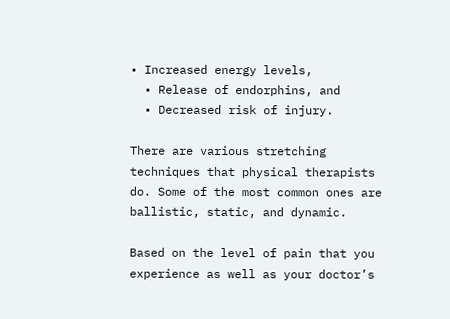• Increased energy levels,
  • Release of endorphins, and
  • Decreased risk of injury.

There are various stretching techniques that physical therapists do. Some of the most common ones are ballistic, static, and dynamic.

Based on the level of pain that you experience as well as your doctor’s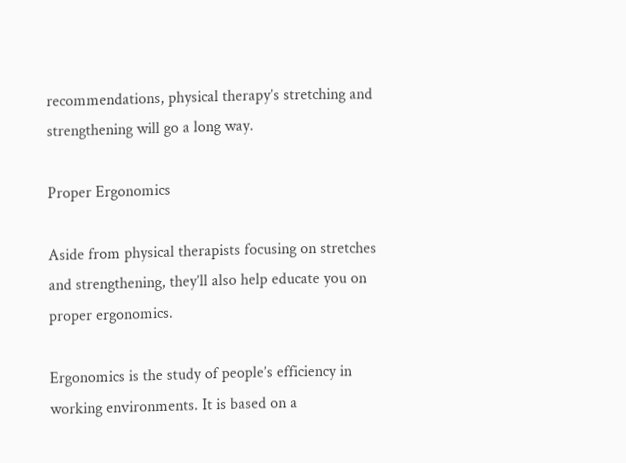recommendations, physical therapy’s stretching and strengthening will go a long way.

Proper Ergonomics

Aside from physical therapists focusing on stretches and strengthening, they’ll also help educate you on proper ergonomics.

Ergonomics is the study of people’s efficiency in working environments. It is based on a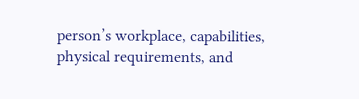person’s workplace, capabilities, physical requirements, and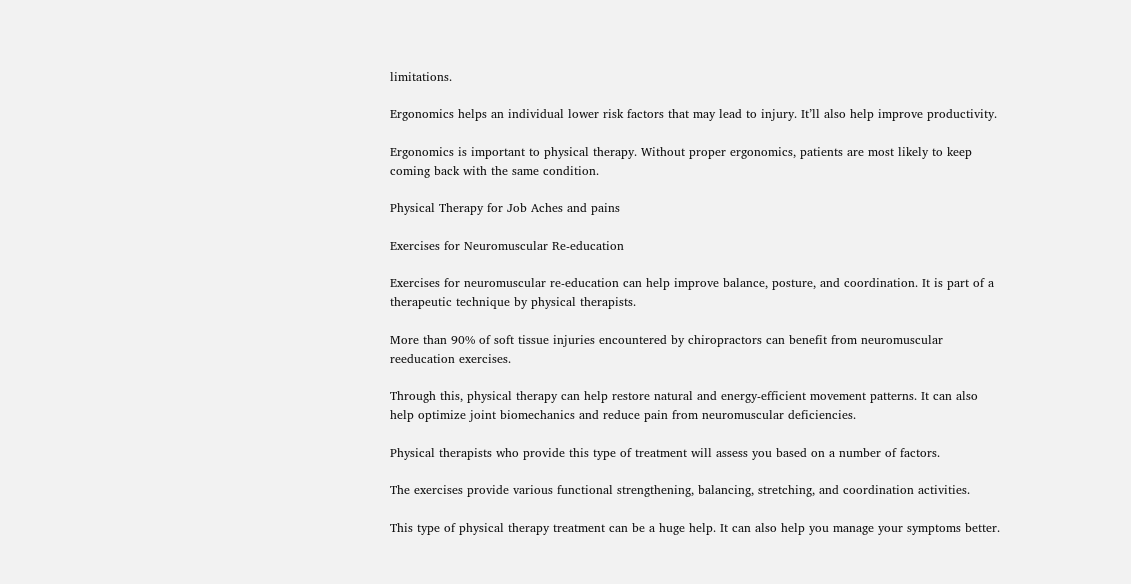limitations.

Ergonomics helps an individual lower risk factors that may lead to injury. It’ll also help improve productivity.

Ergonomics is important to physical therapy. Without proper ergonomics, patients are most likely to keep coming back with the same condition.

Physical Therapy for Job Aches and pains

Exercises for Neuromuscular Re-education

Exercises for neuromuscular re-education can help improve balance, posture, and coordination. It is part of a therapeutic technique by physical therapists.

More than 90% of soft tissue injuries encountered by chiropractors can benefit from neuromuscular reeducation exercises.

Through this, physical therapy can help restore natural and energy-efficient movement patterns. It can also help optimize joint biomechanics and reduce pain from neuromuscular deficiencies.

Physical therapists who provide this type of treatment will assess you based on a number of factors.

The exercises provide various functional strengthening, balancing, stretching, and coordination activities.

This type of physical therapy treatment can be a huge help. It can also help you manage your symptoms better.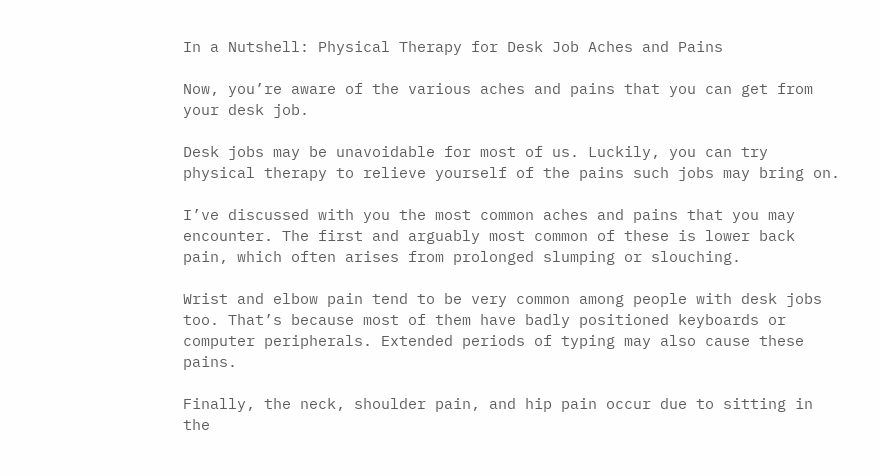In a Nutshell: Physical Therapy for Desk Job Aches and Pains

Now, you’re aware of the various aches and pains that you can get from your desk job.

Desk jobs may be unavoidable for most of us. Luckily, you can try physical therapy to relieve yourself of the pains such jobs may bring on.

I’ve discussed with you the most common aches and pains that you may encounter. The first and arguably most common of these is lower back pain, which often arises from prolonged slumping or slouching.

Wrist and elbow pain tend to be very common among people with desk jobs too. That’s because most of them have badly positioned keyboards or computer peripherals. Extended periods of typing may also cause these pains.

Finally, the neck, shoulder pain, and hip pain occur due to sitting in the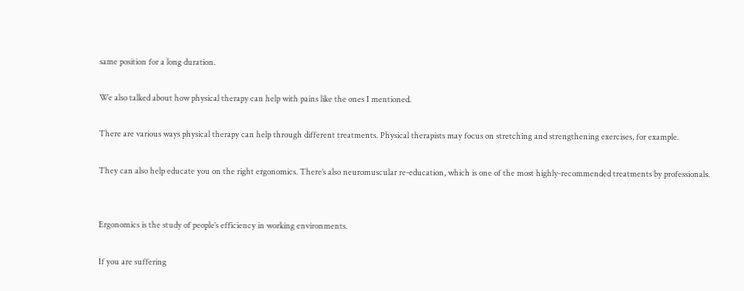same position for a long duration.

We also talked about how physical therapy can help with pains like the ones I mentioned.

There are various ways physical therapy can help through different treatments. Physical therapists may focus on stretching and strengthening exercises, for example.

They can also help educate you on the right ergonomics. There’s also neuromuscular re-education, which is one of the most highly-recommended treatments by professionals.


Ergonomics is the study of people’s efficiency in working environments.

If you are suffering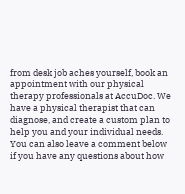from desk job aches yourself, book an appointment with our physical therapy professionals at AccuDoc. We have a physical therapist that can diagnose, and create a custom plan to help you and your individual needs. You can also leave a comment below if you have any questions about how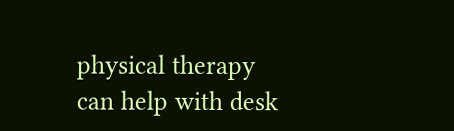physical therapy can help with desk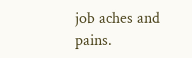job aches and pains.